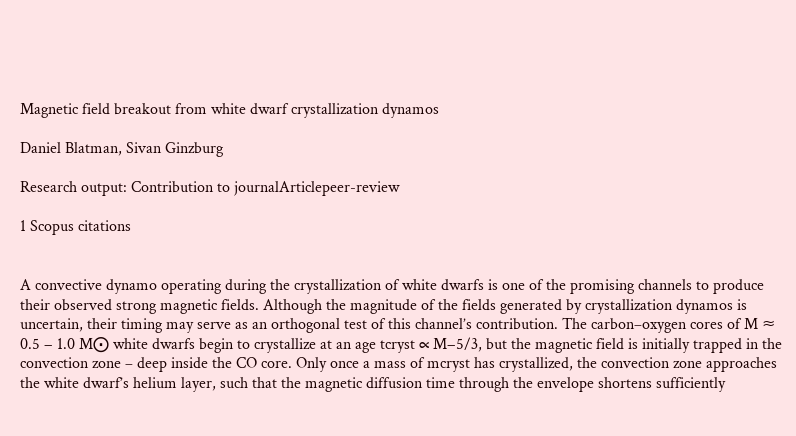Magnetic field breakout from white dwarf crystallization dynamos

Daniel Blatman, Sivan Ginzburg

Research output: Contribution to journalArticlepeer-review

1 Scopus citations


A convective dynamo operating during the crystallization of white dwarfs is one of the promising channels to produce their observed strong magnetic fields. Although the magnitude of the fields generated by crystallization dynamos is uncertain, their timing may serve as an orthogonal test of this channel’s contribution. The carbon–oxygen cores of M ≈ 0.5 − 1.0 M⨀ white dwarfs begin to crystallize at an age tcryst ∝ M−5/3, but the magnetic field is initially trapped in the convection zone – deep inside the CO core. Only once a mass of mcryst has crystallized, the convection zone approaches the white dwarf’s helium layer, such that the magnetic diffusion time through the envelope shortens sufficiently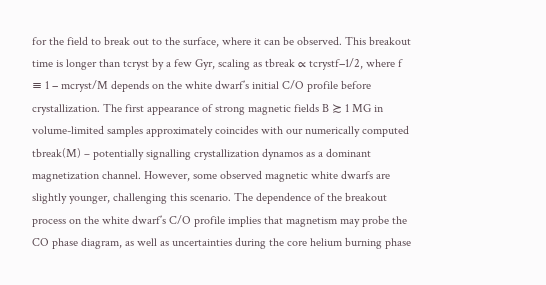for the field to break out to the surface, where it can be observed. This breakout time is longer than tcryst by a few Gyr, scaling as tbreak ∝ tcrystf−1/2, where f ≡ 1 − mcryst/M depends on the white dwarf’s initial C/O profile before crystallization. The first appearance of strong magnetic fields B ≿ 1 MG in volume-limited samples approximately coincides with our numerically computed tbreak(M) – potentially signalling crystallization dynamos as a dominant magnetization channel. However, some observed magnetic white dwarfs are slightly younger, challenging this scenario. The dependence of the breakout process on the white dwarf’s C/O profile implies that magnetism may probe the CO phase diagram, as well as uncertainties during the core helium burning phase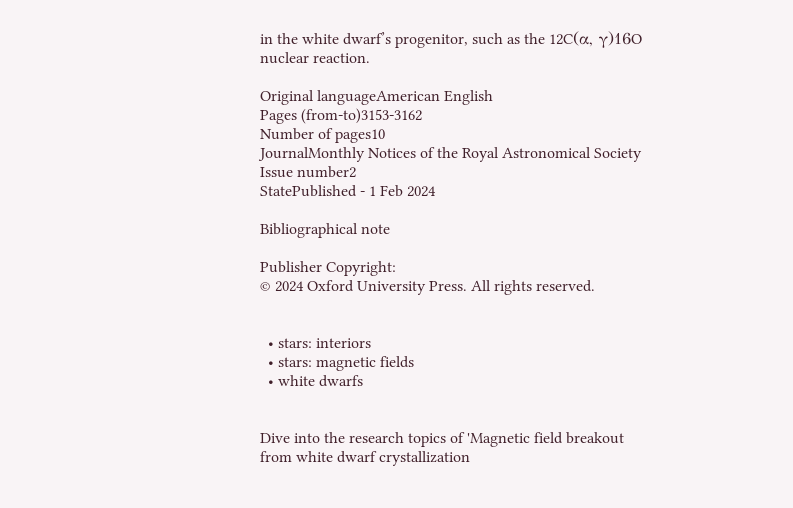in the white dwarf’s progenitor, such as the 12C(α, γ)16O nuclear reaction.

Original languageAmerican English
Pages (from-to)3153-3162
Number of pages10
JournalMonthly Notices of the Royal Astronomical Society
Issue number2
StatePublished - 1 Feb 2024

Bibliographical note

Publisher Copyright:
© 2024 Oxford University Press. All rights reserved.


  • stars: interiors
  • stars: magnetic fields
  • white dwarfs


Dive into the research topics of 'Magnetic field breakout from white dwarf crystallization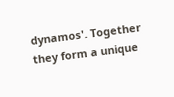dynamos'. Together they form a unique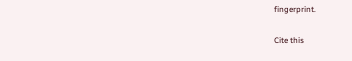fingerprint.

Cite this